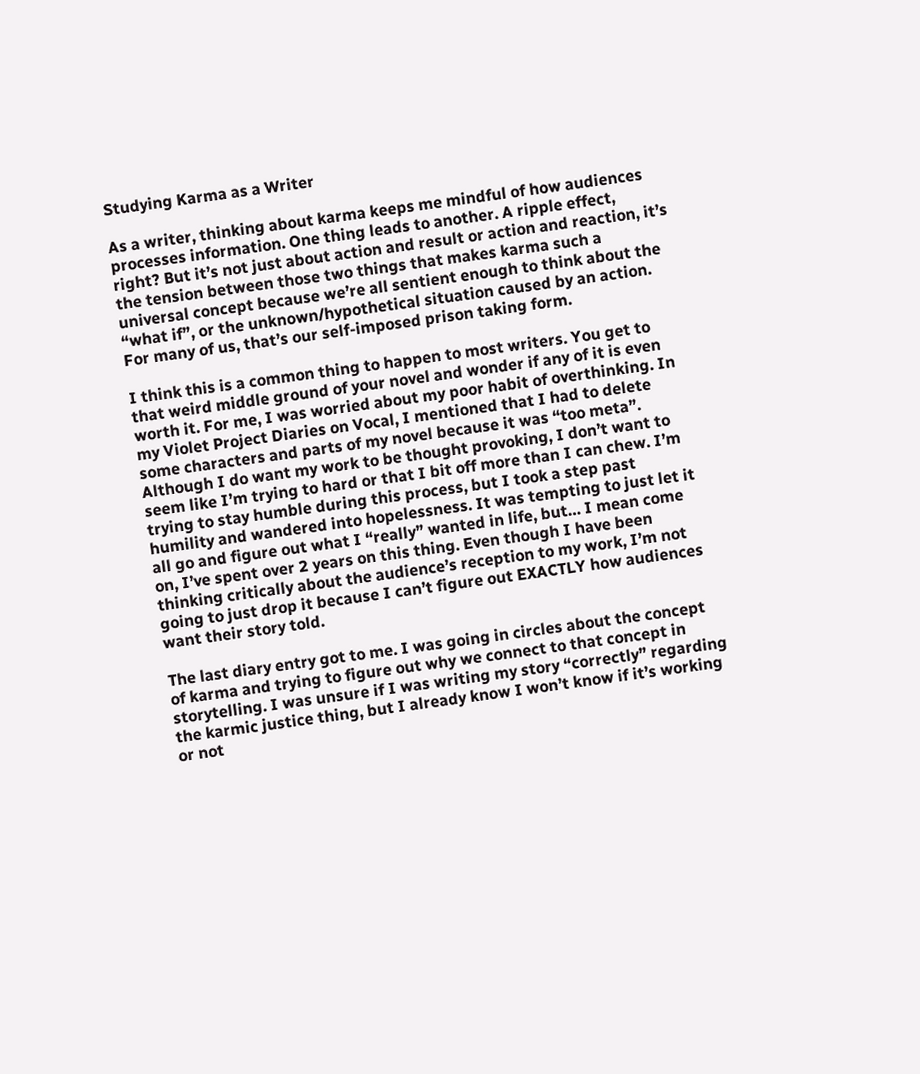Studying Karma as a Writer

As a writer, thinking about karma keeps me mindful of how audiences processes information. One thing leads to another. A ripple effect, right? But it’s not just about action and result or action and reaction, it’s the tension between those two things that makes karma such a universal concept because we’re all sentient enough to think about the “what if”, or the unknown/hypothetical situation caused by an action. For many of us, that’s our self-imposed prison taking form.

I think this is a common thing to happen to most writers. You get to that weird middle ground of your novel and wonder if any of it is even worth it. For me, I was worried about my poor habit of overthinking. In my Violet Project Diaries on Vocal, I mentioned that I had to delete some characters and parts of my novel because it was “too meta”. Although I do want my work to be thought provoking, I don’t want to seem like I’m trying to hard or that I bit off more than I can chew. I’m trying to stay humble during this process, but I took a step past humility and wandered into hopelessness. It was tempting to just let it all go and figure out what I “really” wanted in life, but… I mean come on, I’ve spent over 2 years on this thing. Even though I have been thinking critically about the audience’s reception to my work, I’m not going to just drop it because I can’t figure out EXACTLY how audiences want their story told.

The last diary entry got to me. I was going in circles about the concept of karma and trying to figure out why we connect to that concept in storytelling. I was unsure if I was writing my story “correctly” regarding the karmic justice thing, but I already know I won’t know if it’s working or not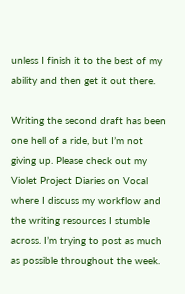unless I finish it to the best of my ability and then get it out there.

Writing the second draft has been one hell of a ride, but I’m not giving up. Please check out my Violet Project Diaries on Vocal where I discuss my workflow and the writing resources I stumble across. I’m trying to post as much as possible throughout the week.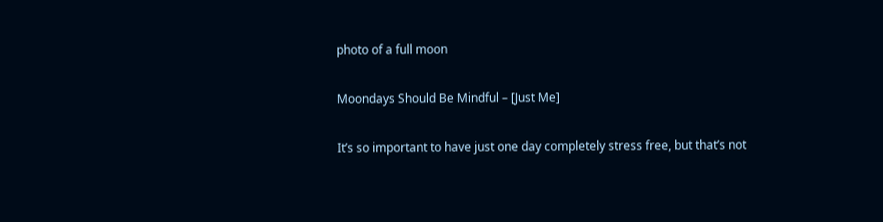photo of a full moon

Moondays Should Be Mindful – [Just Me]

It’s so important to have just one day completely stress free, but that’s not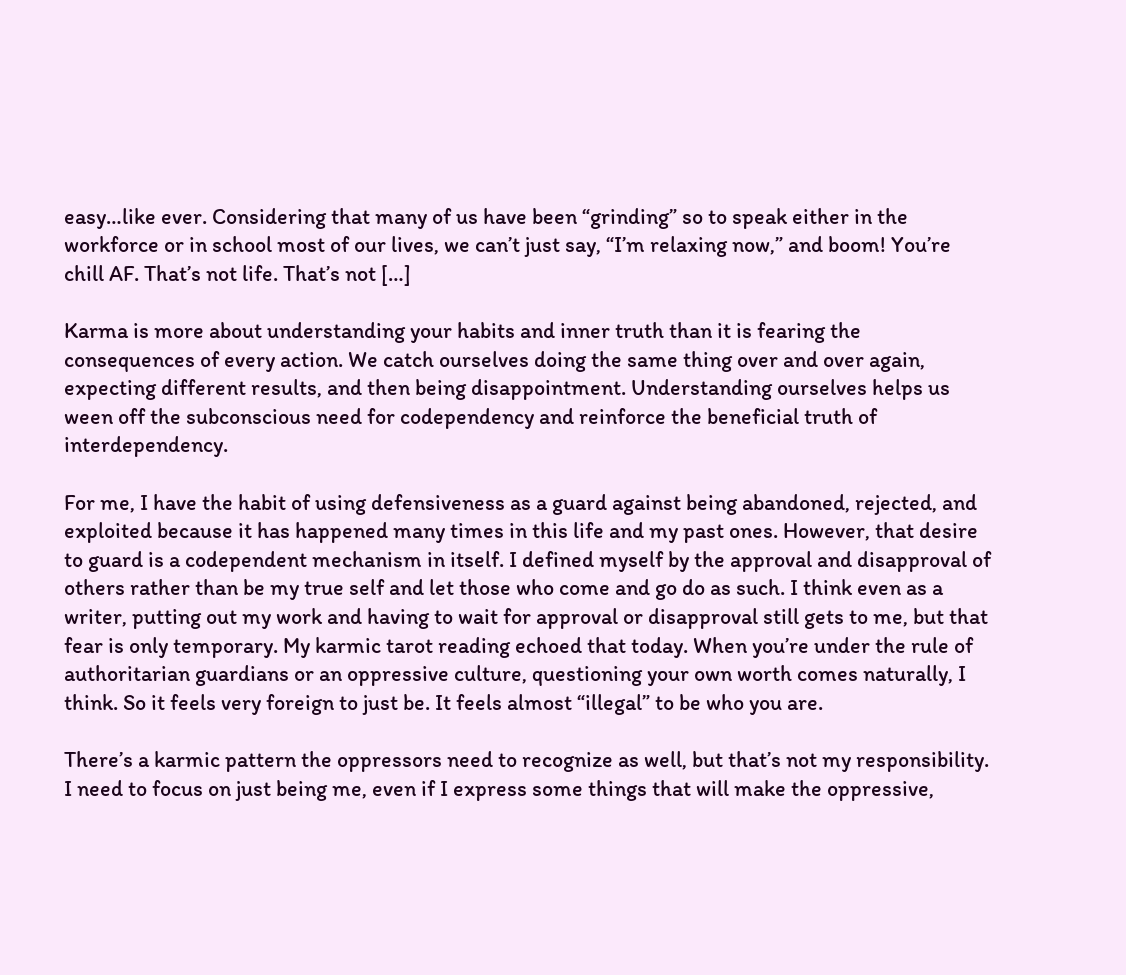easy…like ever. Considering that many of us have been “grinding” so to speak either in the workforce or in school most of our lives, we can’t just say, “I’m relaxing now,” and boom! You’re chill AF. That’s not life. That’s not […]

Karma is more about understanding your habits and inner truth than it is fearing the consequences of every action. We catch ourselves doing the same thing over and over again, expecting different results, and then being disappointment. Understanding ourselves helps us ween off the subconscious need for codependency and reinforce the beneficial truth of interdependency.

For me, I have the habit of using defensiveness as a guard against being abandoned, rejected, and exploited because it has happened many times in this life and my past ones. However, that desire to guard is a codependent mechanism in itself. I defined myself by the approval and disapproval of others rather than be my true self and let those who come and go do as such. I think even as a writer, putting out my work and having to wait for approval or disapproval still gets to me, but that fear is only temporary. My karmic tarot reading echoed that today. When you’re under the rule of authoritarian guardians or an oppressive culture, questioning your own worth comes naturally, I think. So it feels very foreign to just be. It feels almost “illegal” to be who you are.

There’s a karmic pattern the oppressors need to recognize as well, but that’s not my responsibility. I need to focus on just being me, even if I express some things that will make the oppressive,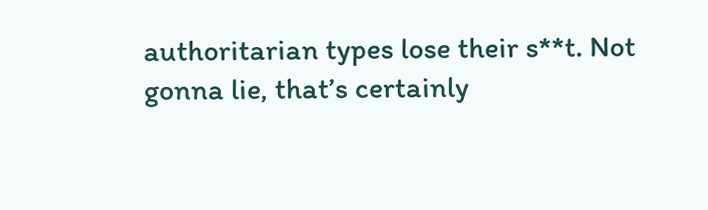authoritarian types lose their s**t. Not gonna lie, that’s certainly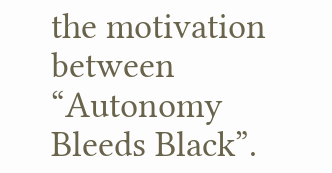the motivation between “Autonomy Bleeds Black”.